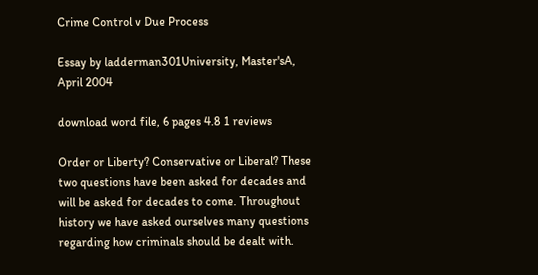Crime Control v Due Process

Essay by ladderman301University, Master'sA, April 2004

download word file, 6 pages 4.8 1 reviews

Order or Liberty? Conservative or Liberal? These two questions have been asked for decades and will be asked for decades to come. Throughout history we have asked ourselves many questions regarding how criminals should be dealt with.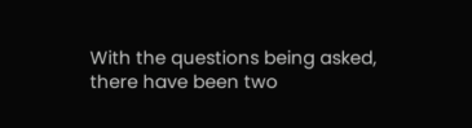With the questions being asked, there have been two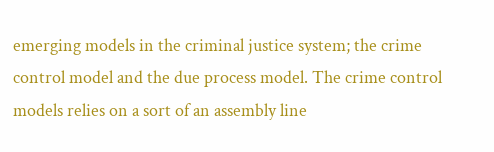emerging models in the criminal justice system; the crime control model and the due process model. The crime control models relies on a sort of an assembly line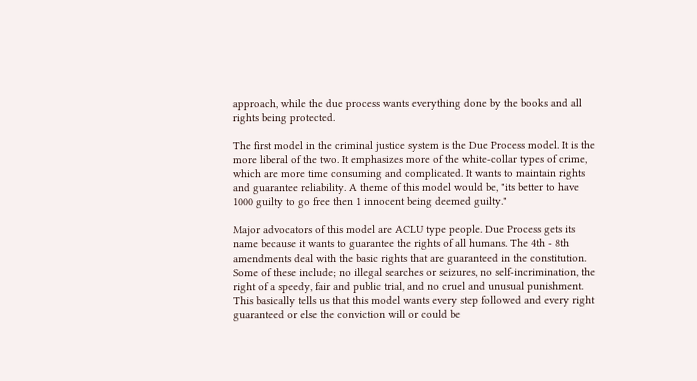approach, while the due process wants everything done by the books and all rights being protected.

The first model in the criminal justice system is the Due Process model. It is the more liberal of the two. It emphasizes more of the white-collar types of crime, which are more time consuming and complicated. It wants to maintain rights and guarantee reliability. A theme of this model would be, "its better to have 1000 guilty to go free then 1 innocent being deemed guilty."

Major advocators of this model are ACLU type people. Due Process gets its name because it wants to guarantee the rights of all humans. The 4th - 8th amendments deal with the basic rights that are guaranteed in the constitution. Some of these include; no illegal searches or seizures, no self-incrimination, the right of a speedy, fair and public trial, and no cruel and unusual punishment. This basically tells us that this model wants every step followed and every right guaranteed or else the conviction will or could be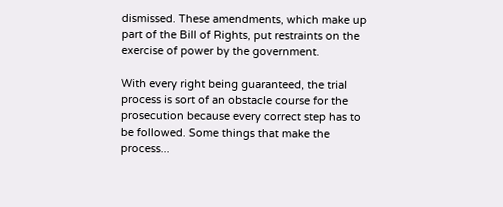dismissed. These amendments, which make up part of the Bill of Rights, put restraints on the exercise of power by the government.

With every right being guaranteed, the trial process is sort of an obstacle course for the prosecution because every correct step has to be followed. Some things that make the process...